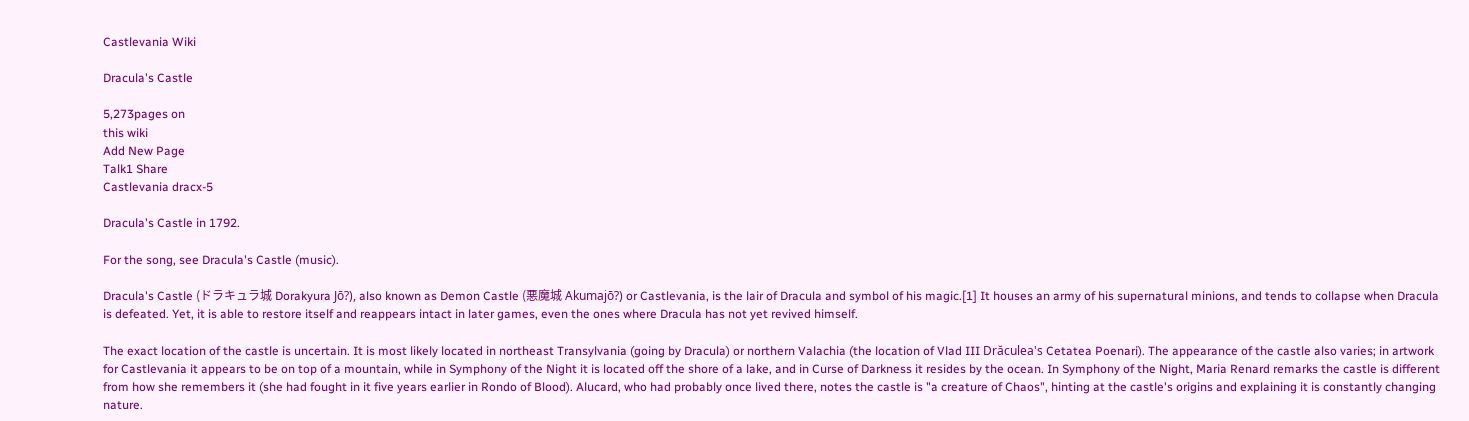Castlevania Wiki

Dracula's Castle

5,273pages on
this wiki
Add New Page
Talk1 Share
Castlevania dracx-5

Dracula's Castle in 1792.

For the song, see Dracula's Castle (music).

Dracula's Castle (ドラキュラ城 Dorakyura Jō?), also known as Demon Castle (悪魔城 Akumajō?) or Castlevania, is the lair of Dracula and symbol of his magic.[1] It houses an army of his supernatural minions, and tends to collapse when Dracula is defeated. Yet, it is able to restore itself and reappears intact in later games, even the ones where Dracula has not yet revived himself.

The exact location of the castle is uncertain. It is most likely located in northeast Transylvania (going by Dracula) or northern Valachia (the location of Vlad III Drăculea's Cetatea Poenari). The appearance of the castle also varies; in artwork for Castlevania it appears to be on top of a mountain, while in Symphony of the Night it is located off the shore of a lake, and in Curse of Darkness it resides by the ocean. In Symphony of the Night, Maria Renard remarks the castle is different from how she remembers it (she had fought in it five years earlier in Rondo of Blood). Alucard, who had probably once lived there, notes the castle is "a creature of Chaos", hinting at the castle's origins and explaining it is constantly changing nature.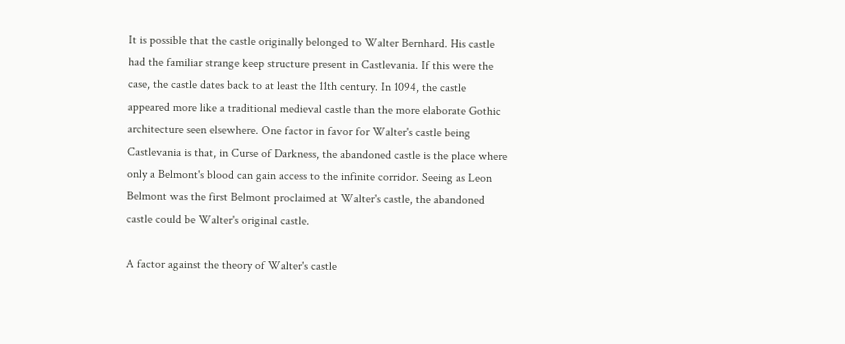It is possible that the castle originally belonged to Walter Bernhard. His castle had the familiar strange keep structure present in Castlevania. If this were the case, the castle dates back to at least the 11th century. In 1094, the castle appeared more like a traditional medieval castle than the more elaborate Gothic architecture seen elsewhere. One factor in favor for Walter's castle being Castlevania is that, in Curse of Darkness, the abandoned castle is the place where only a Belmont's blood can gain access to the infinite corridor. Seeing as Leon Belmont was the first Belmont proclaimed at Walter's castle, the abandoned castle could be Walter's original castle.

A factor against the theory of Walter's castle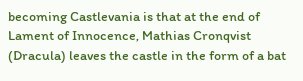becoming Castlevania is that at the end of Lament of Innocence, Mathias Cronqvist (Dracula) leaves the castle in the form of a bat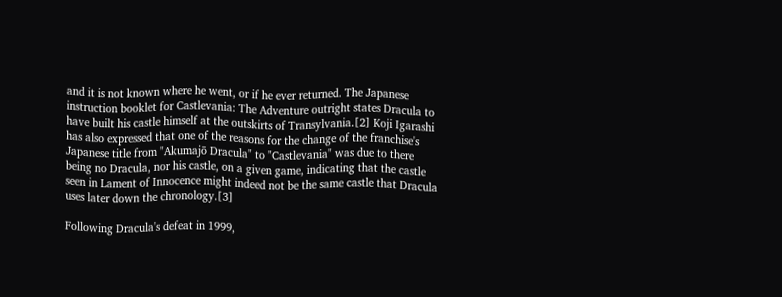and it is not known where he went, or if he ever returned. The Japanese instruction booklet for Castlevania: The Adventure outright states Dracula to have built his castle himself at the outskirts of Transylvania.[2] Koji Igarashi has also expressed that one of the reasons for the change of the franchise's Japanese title from "Akumajō Dracula" to "Castlevania" was due to there being no Dracula, nor his castle, on a given game, indicating that the castle seen in Lament of Innocence might indeed not be the same castle that Dracula uses later down the chronology.[3]

Following Dracula's defeat in 1999,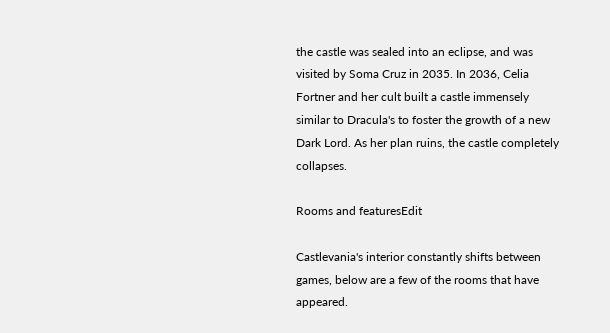the castle was sealed into an eclipse, and was visited by Soma Cruz in 2035. In 2036, Celia Fortner and her cult built a castle immensely similar to Dracula's to foster the growth of a new Dark Lord. As her plan ruins, the castle completely collapses.

Rooms and featuresEdit

Castlevania's interior constantly shifts between games, below are a few of the rooms that have appeared.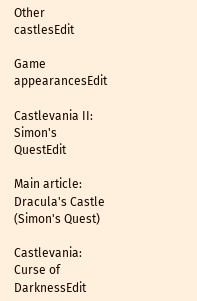Other castlesEdit

Game appearancesEdit

Castlevania II: Simon's QuestEdit

Main article: Dracula's Castle (Simon's Quest)

Castlevania: Curse of DarknessEdit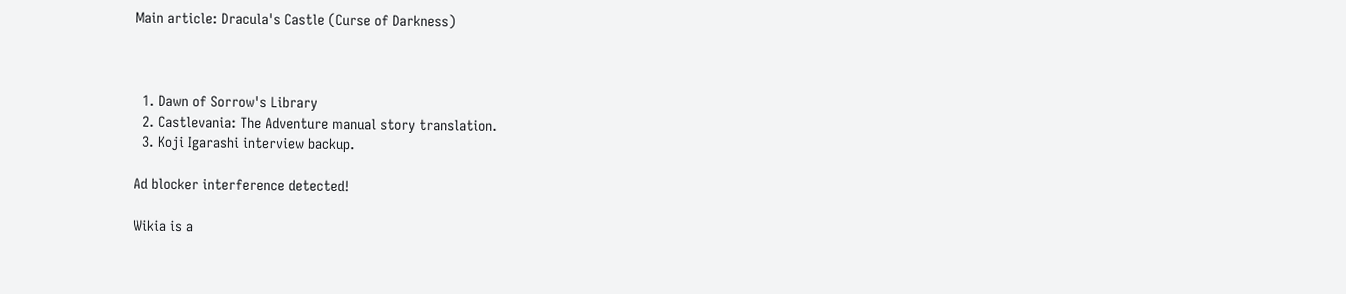Main article: Dracula's Castle (Curse of Darkness)



  1. Dawn of Sorrow's Library
  2. Castlevania: The Adventure manual story translation.
  3. Koji Igarashi interview backup.

Ad blocker interference detected!

Wikia is a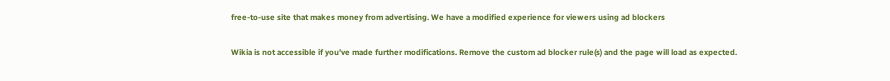free-to-use site that makes money from advertising. We have a modified experience for viewers using ad blockers

Wikia is not accessible if you’ve made further modifications. Remove the custom ad blocker rule(s) and the page will load as expected.